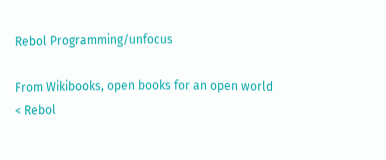Rebol Programming/unfocus

From Wikibooks, open books for an open world
< Rebol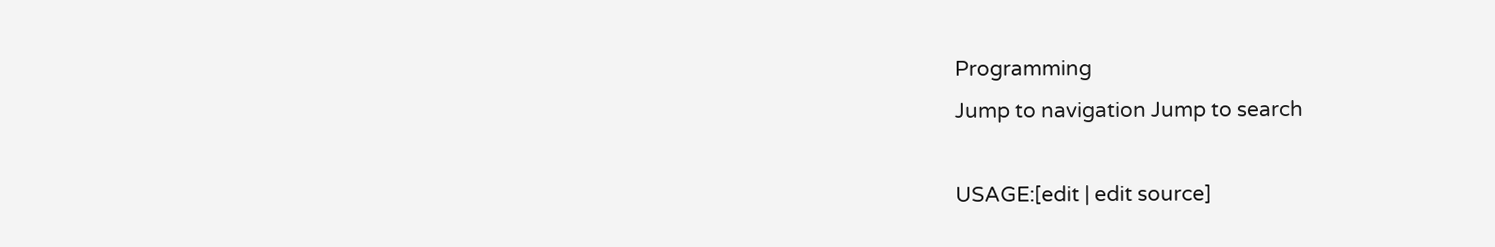Programming
Jump to navigation Jump to search

USAGE:[edit | edit source]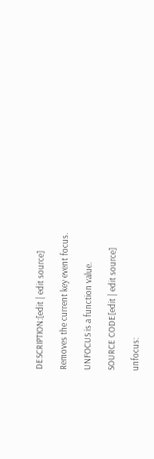DESCRIPTION:[edit | edit source]

Removes the current key event focus.

UNFOCUS is a function value.

SOURCE CODE[edit | edit source]

unfocus: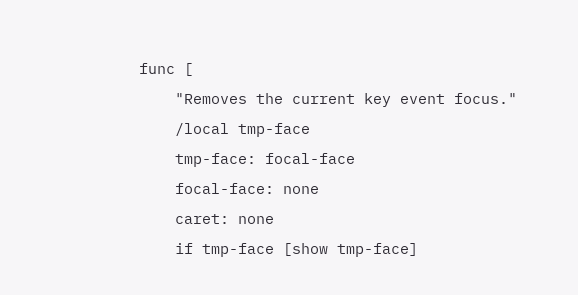func [
    "Removes the current key event focus."
    /local tmp-face
    tmp-face: focal-face
    focal-face: none
    caret: none
    if tmp-face [show tmp-face]